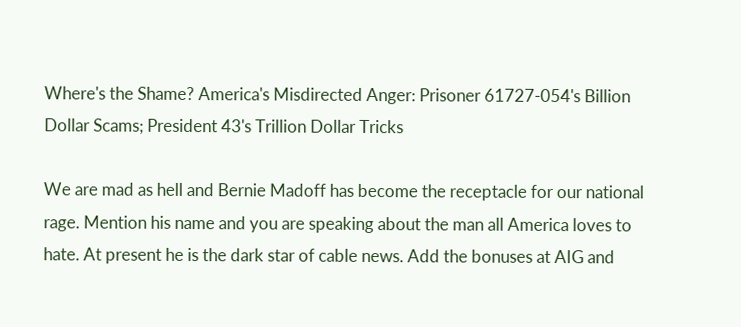Where's the Shame? America's Misdirected Anger: Prisoner 61727-054's Billion Dollar Scams; President 43's Trillion Dollar Tricks

We are mad as hell and Bernie Madoff has become the receptacle for our national rage. Mention his name and you are speaking about the man all America loves to hate. At present he is the dark star of cable news. Add the bonuses at AIG and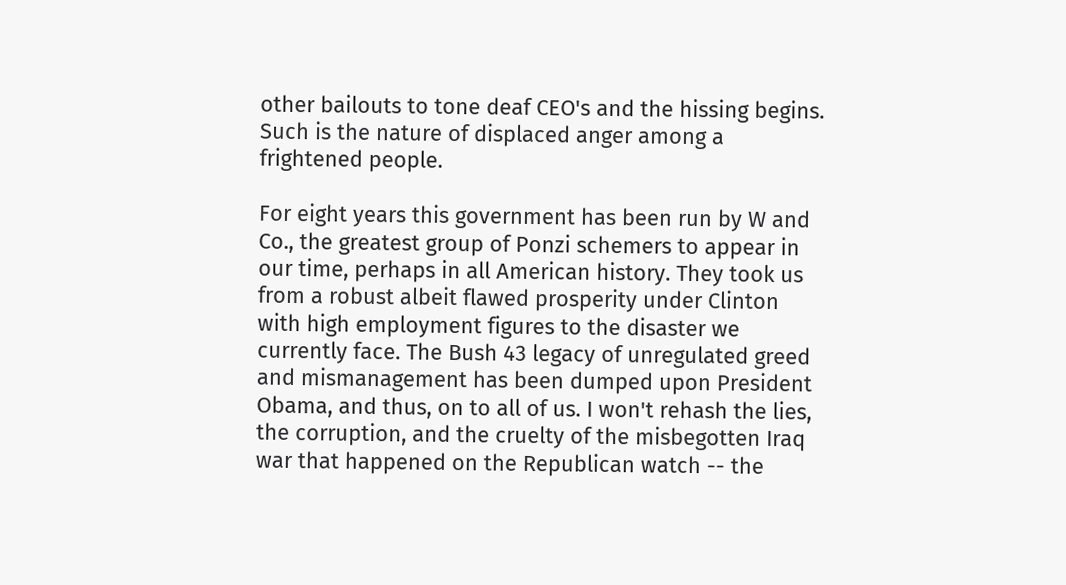other bailouts to tone deaf CEO's and the hissing begins. Such is the nature of displaced anger among a frightened people.

For eight years this government has been run by W and Co., the greatest group of Ponzi schemers to appear in our time, perhaps in all American history. They took us from a robust albeit flawed prosperity under Clinton with high employment figures to the disaster we currently face. The Bush 43 legacy of unregulated greed and mismanagement has been dumped upon President Obama, and thus, on to all of us. I won't rehash the lies, the corruption, and the cruelty of the misbegotten Iraq war that happened on the Republican watch -- the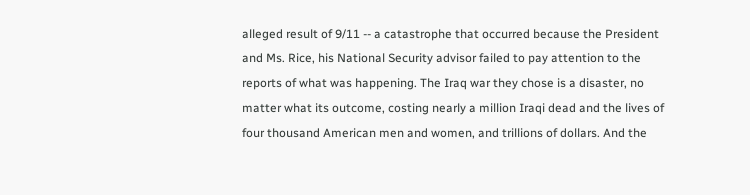alleged result of 9/11 -- a catastrophe that occurred because the President and Ms. Rice, his National Security advisor failed to pay attention to the reports of what was happening. The Iraq war they chose is a disaster, no matter what its outcome, costing nearly a million Iraqi dead and the lives of four thousand American men and women, and trillions of dollars. And the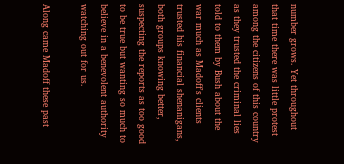number grows. Yet throughout that time there was little protest among the citizens of this country as they trusted the criminal lies told to them by Bush about the war much as Madoff's clients trusted his financial shenanigans, both groups knowing better, suspecting the reports as too good to be true but wanting so much to believe in a benevolent authority watching out for us.

Along came Madoff these past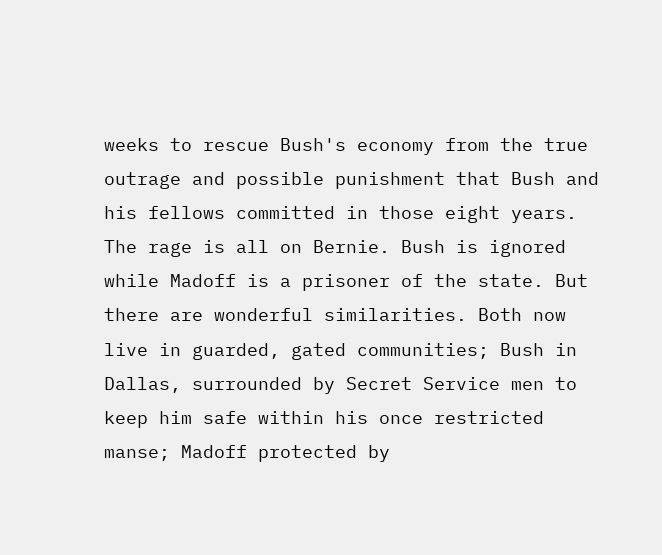weeks to rescue Bush's economy from the true outrage and possible punishment that Bush and his fellows committed in those eight years. The rage is all on Bernie. Bush is ignored while Madoff is a prisoner of the state. But there are wonderful similarities. Both now live in guarded, gated communities; Bush in Dallas, surrounded by Secret Service men to keep him safe within his once restricted manse; Madoff protected by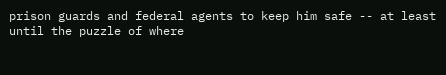prison guards and federal agents to keep him safe -- at least until the puzzle of where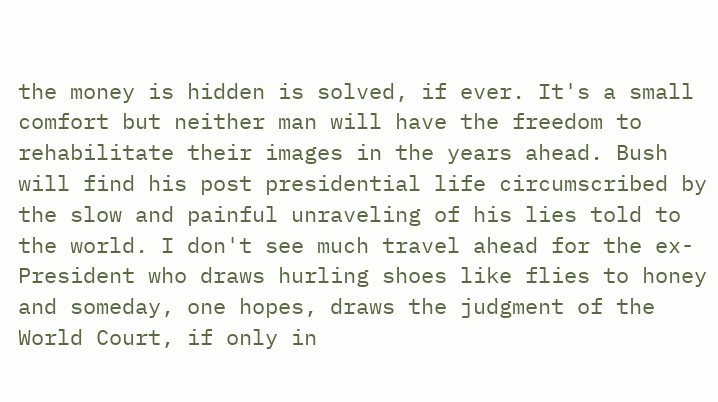the money is hidden is solved, if ever. It's a small comfort but neither man will have the freedom to rehabilitate their images in the years ahead. Bush will find his post presidential life circumscribed by the slow and painful unraveling of his lies told to the world. I don't see much travel ahead for the ex-President who draws hurling shoes like flies to honey and someday, one hopes, draws the judgment of the World Court, if only in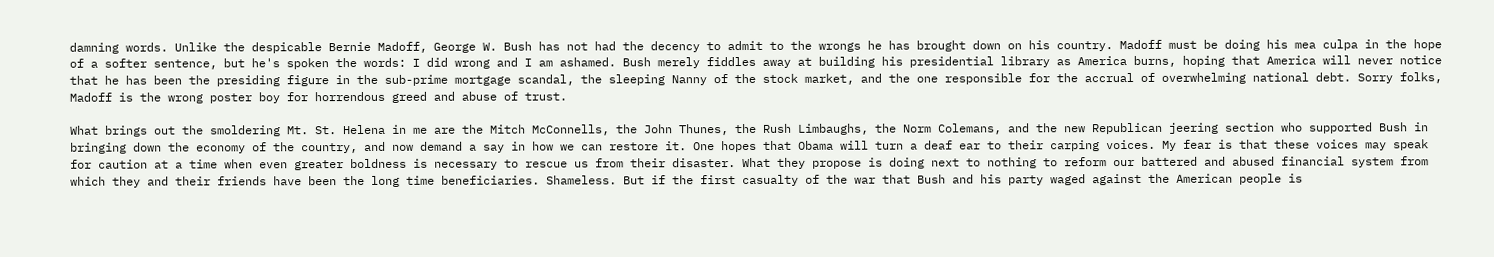damning words. Unlike the despicable Bernie Madoff, George W. Bush has not had the decency to admit to the wrongs he has brought down on his country. Madoff must be doing his mea culpa in the hope of a softer sentence, but he's spoken the words: I did wrong and I am ashamed. Bush merely fiddles away at building his presidential library as America burns, hoping that America will never notice that he has been the presiding figure in the sub-prime mortgage scandal, the sleeping Nanny of the stock market, and the one responsible for the accrual of overwhelming national debt. Sorry folks, Madoff is the wrong poster boy for horrendous greed and abuse of trust.

What brings out the smoldering Mt. St. Helena in me are the Mitch McConnells, the John Thunes, the Rush Limbaughs, the Norm Colemans, and the new Republican jeering section who supported Bush in bringing down the economy of the country, and now demand a say in how we can restore it. One hopes that Obama will turn a deaf ear to their carping voices. My fear is that these voices may speak for caution at a time when even greater boldness is necessary to rescue us from their disaster. What they propose is doing next to nothing to reform our battered and abused financial system from which they and their friends have been the long time beneficiaries. Shameless. But if the first casualty of the war that Bush and his party waged against the American people is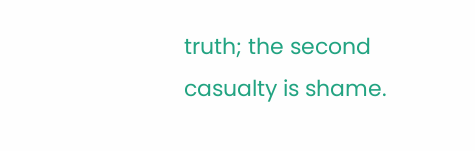truth; the second casualty is shame.